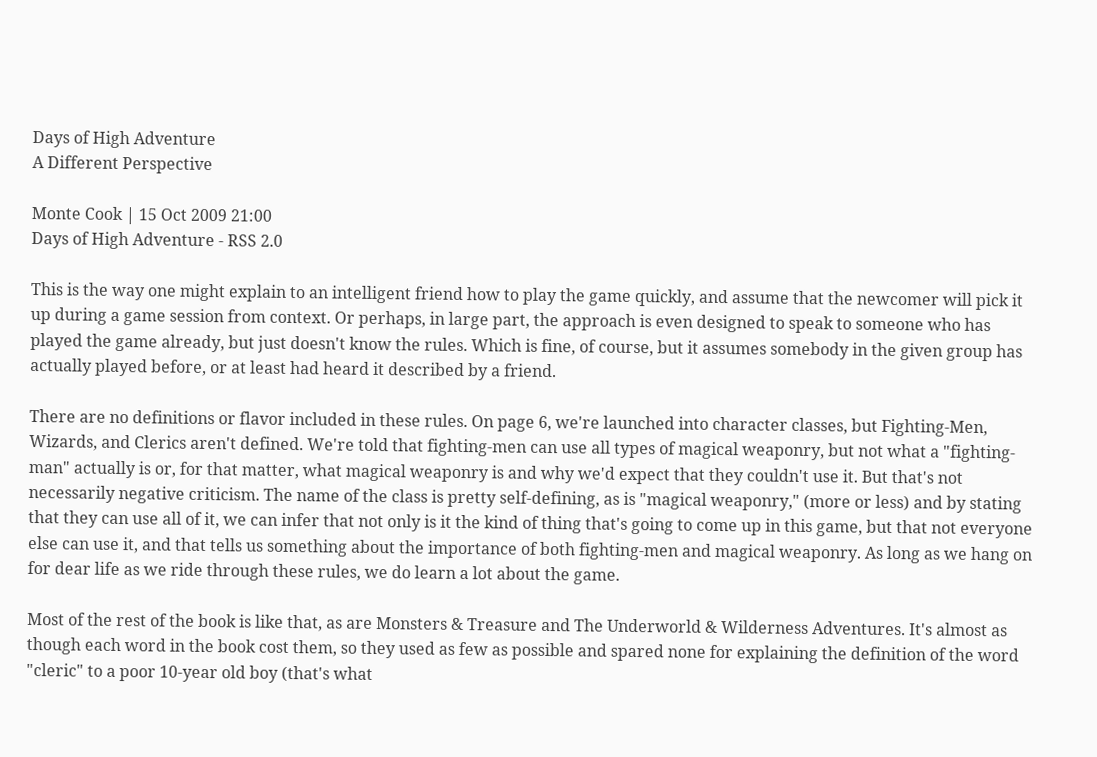Days of High Adventure
A Different Perspective

Monte Cook | 15 Oct 2009 21:00
Days of High Adventure - RSS 2.0

This is the way one might explain to an intelligent friend how to play the game quickly, and assume that the newcomer will pick it up during a game session from context. Or perhaps, in large part, the approach is even designed to speak to someone who has played the game already, but just doesn't know the rules. Which is fine, of course, but it assumes somebody in the given group has actually played before, or at least had heard it described by a friend.

There are no definitions or flavor included in these rules. On page 6, we're launched into character classes, but Fighting-Men, Wizards, and Clerics aren't defined. We're told that fighting-men can use all types of magical weaponry, but not what a "fighting-man" actually is or, for that matter, what magical weaponry is and why we'd expect that they couldn't use it. But that's not necessarily negative criticism. The name of the class is pretty self-defining, as is "magical weaponry," (more or less) and by stating that they can use all of it, we can infer that not only is it the kind of thing that's going to come up in this game, but that not everyone else can use it, and that tells us something about the importance of both fighting-men and magical weaponry. As long as we hang on for dear life as we ride through these rules, we do learn a lot about the game.

Most of the rest of the book is like that, as are Monsters & Treasure and The Underworld & Wilderness Adventures. It's almost as though each word in the book cost them, so they used as few as possible and spared none for explaining the definition of the word "cleric" to a poor 10-year old boy (that's what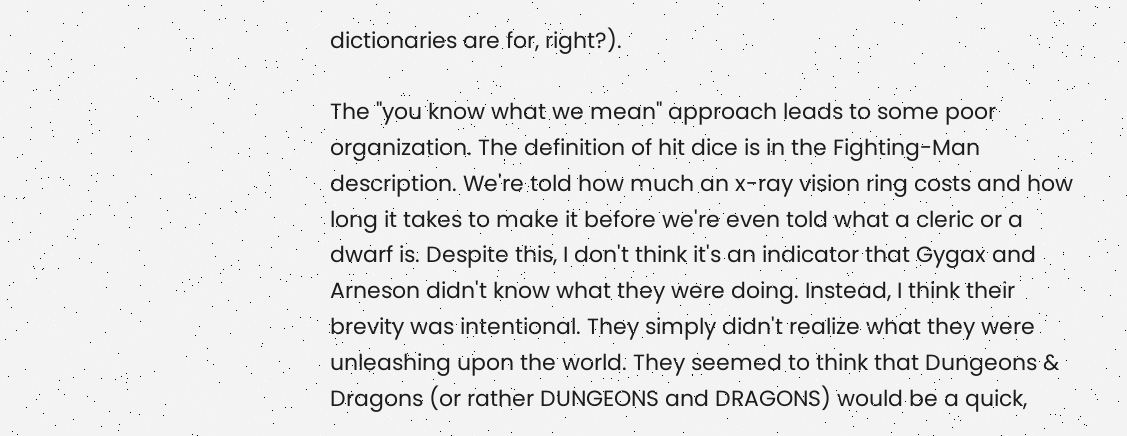dictionaries are for, right?).

The "you know what we mean" approach leads to some poor organization. The definition of hit dice is in the Fighting-Man description. We're told how much an x-ray vision ring costs and how long it takes to make it before we're even told what a cleric or a dwarf is. Despite this, I don't think it's an indicator that Gygax and Arneson didn't know what they were doing. Instead, I think their brevity was intentional. They simply didn't realize what they were unleashing upon the world. They seemed to think that Dungeons & Dragons (or rather DUNGEONS and DRAGONS) would be a quick,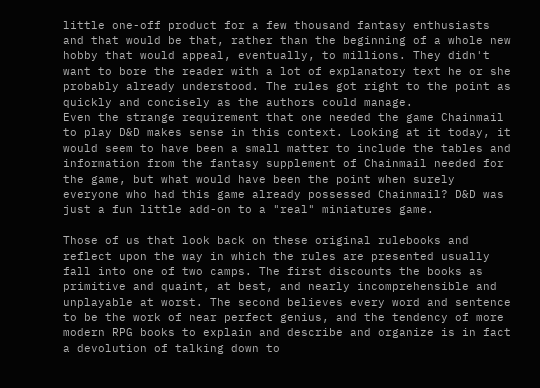little one-off product for a few thousand fantasy enthusiasts and that would be that, rather than the beginning of a whole new hobby that would appeal, eventually, to millions. They didn't want to bore the reader with a lot of explanatory text he or she probably already understood. The rules got right to the point as quickly and concisely as the authors could manage.
Even the strange requirement that one needed the game Chainmail to play D&D makes sense in this context. Looking at it today, it would seem to have been a small matter to include the tables and information from the fantasy supplement of Chainmail needed for the game, but what would have been the point when surely everyone who had this game already possessed Chainmail? D&D was just a fun little add-on to a "real" miniatures game.

Those of us that look back on these original rulebooks and reflect upon the way in which the rules are presented usually fall into one of two camps. The first discounts the books as primitive and quaint, at best, and nearly incomprehensible and unplayable at worst. The second believes every word and sentence to be the work of near perfect genius, and the tendency of more modern RPG books to explain and describe and organize is in fact a devolution of talking down to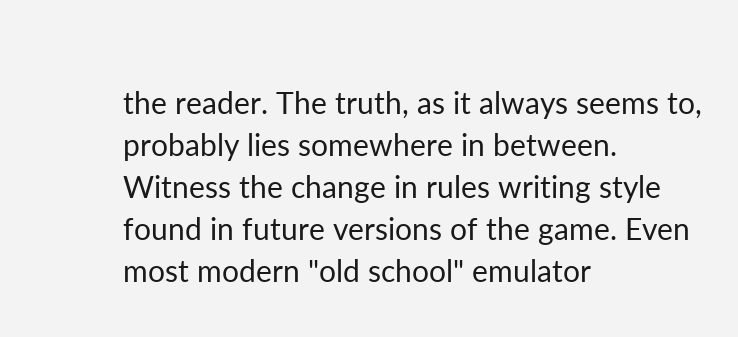the reader. The truth, as it always seems to, probably lies somewhere in between. Witness the change in rules writing style found in future versions of the game. Even most modern "old school" emulator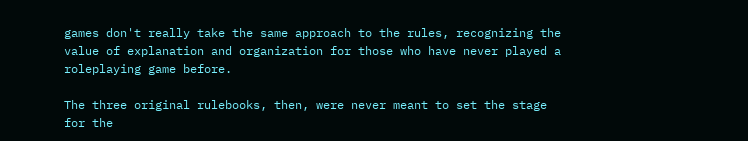games don't really take the same approach to the rules, recognizing the value of explanation and organization for those who have never played a roleplaying game before.

The three original rulebooks, then, were never meant to set the stage for the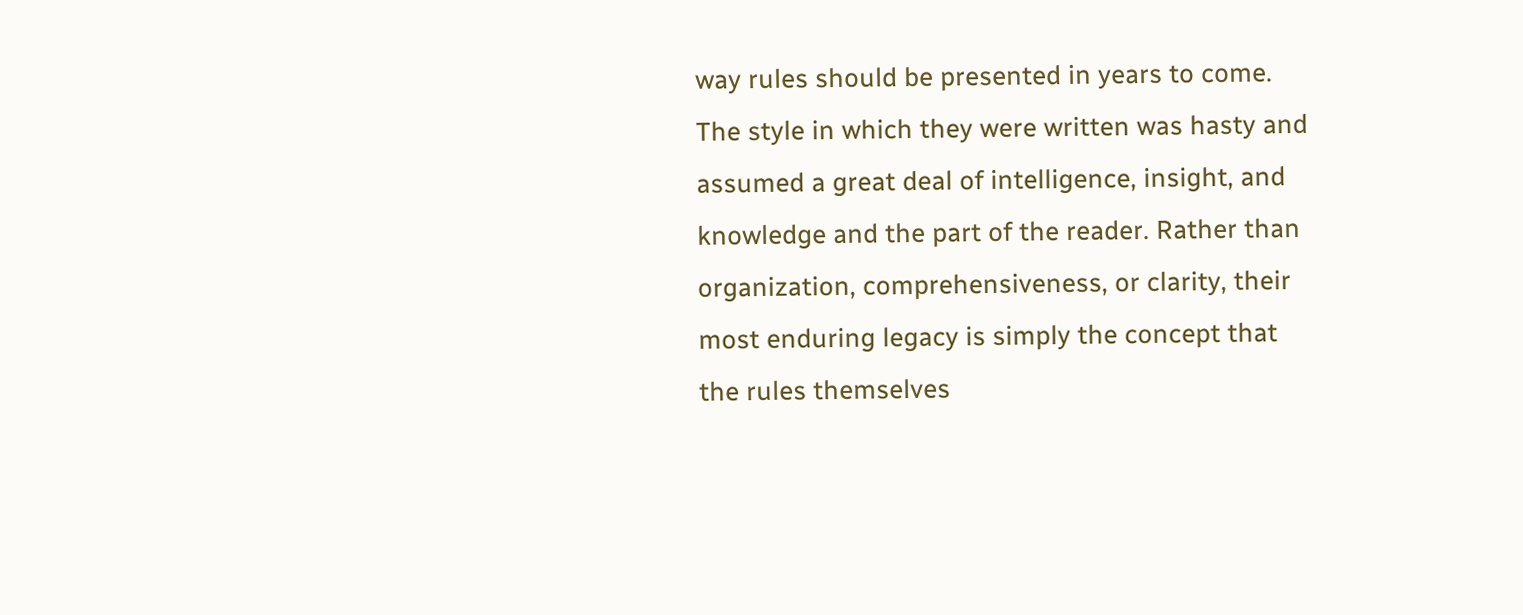way rules should be presented in years to come. The style in which they were written was hasty and assumed a great deal of intelligence, insight, and knowledge and the part of the reader. Rather than organization, comprehensiveness, or clarity, their most enduring legacy is simply the concept that the rules themselves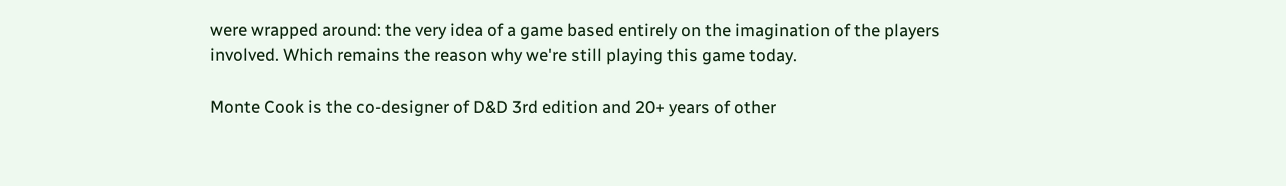were wrapped around: the very idea of a game based entirely on the imagination of the players involved. Which remains the reason why we're still playing this game today.

Monte Cook is the co-designer of D&D 3rd edition and 20+ years of other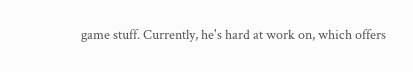game stuff. Currently, he's hard at work on, which offers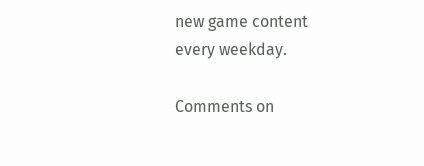new game content every weekday.

Comments on